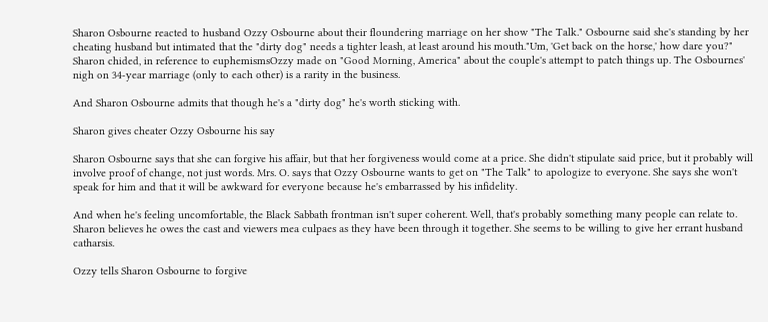Sharon Osbourne reacted to husband Ozzy Osbourne about their floundering marriage on her show "The Talk." Osbourne said she's standing by her cheating husband but intimated that the "dirty dog" needs a tighter leash, at least around his mouth."Um, 'Get back on the horse,' how dare you?" Sharon chided, in reference to euphemismsOzzy made on "Good Morning, America" about the couple's attempt to patch things up. The Osbournes' nigh on 34-year marriage (only to each other) is a rarity in the business.

And Sharon Osbourne admits that though he's a "dirty dog" he's worth sticking with.

Sharon gives cheater Ozzy Osbourne his say

Sharon Osbourne says that she can forgive his affair, but that her forgiveness would come at a price. She didn't stipulate said price, but it probably will involve proof of change, not just words. Mrs. O. says that Ozzy Osbourne wants to get on "The Talk" to apologize to everyone. She says she won't speak for him and that it will be awkward for everyone because he's embarrassed by his infidelity.

And when he's feeling uncomfortable, the Black Sabbath frontman isn't super coherent. Well, that's probably something many people can relate to. Sharon believes he owes the cast and viewers mea culpaes as they have been through it together. She seems to be willing to give her errant husband catharsis.

Ozzy tells Sharon Osbourne to forgive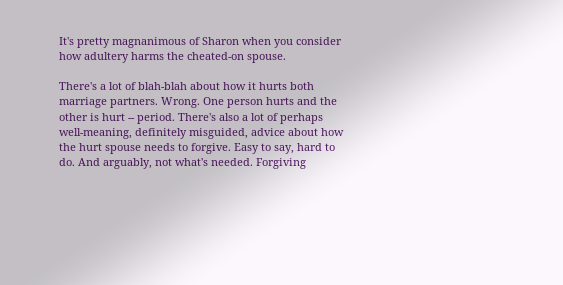It's pretty magnanimous of Sharon when you consider how adultery harms the cheated-on spouse.

There's a lot of blah-blah about how it hurts both marriage partners. Wrong. One person hurts and the other is hurt -- period. There's also a lot of perhaps well-meaning, definitely misguided, advice about how the hurt spouse needs to forgive. Easy to say, hard to do. And arguably, not what's needed. Forgiving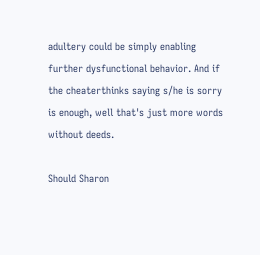adultery could be simply enabling further dysfunctional behavior. And if the cheaterthinks saying s/he is sorry is enough, well that's just more words without deeds.

Should Sharon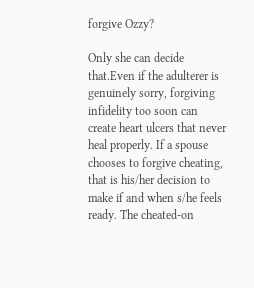forgive Ozzy?

Only she can decide that.Even if the adulterer is genuinely sorry, forgiving infidelity too soon can create heart ulcers that never heal properly. If a spouse chooses to forgive cheating, that is his/her decision to make if and when s/he feels ready. The cheated-on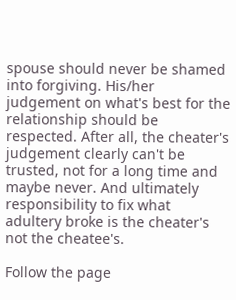spouse should never be shamed into forgiving. His/her judgement on what's best for the relationship should be respected. After all, the cheater's judgement clearly can't be trusted, not for a long time and maybe never. And ultimately responsibility to fix what adultery broke is the cheater's not the cheatee's.

Follow the page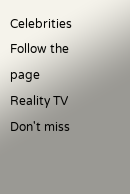Celebrities
Follow the page Reality TV
Don't miss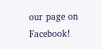our page on Facebook!